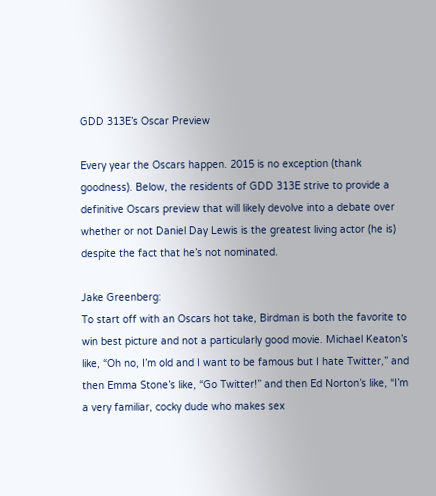GDD 313E’s Oscar Preview

Every year the Oscars happen. 2015 is no exception (thank goodness). Below, the residents of GDD 313E strive to provide a definitive Oscars preview that will likely devolve into a debate over whether or not Daniel Day Lewis is the greatest living actor (he is) despite the fact that he’s not nominated.

Jake Greenberg:
To start off with an Oscars hot take, Birdman is both the favorite to win best picture and not a particularly good movie. Michael Keaton’s like, “Oh no, I’m old and I want to be famous but I hate Twitter,” and then Emma Stone’s like, “Go Twitter!” and then Ed Norton’s like, “I’m a very familiar, cocky dude who makes sex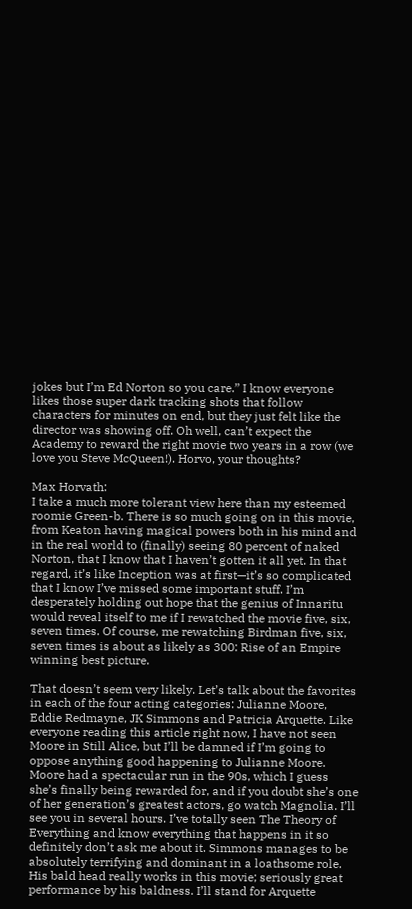jokes but I’m Ed Norton so you care.” I know everyone likes those super dark tracking shots that follow characters for minutes on end, but they just felt like the director was showing off. Oh well, can’t expect the Academy to reward the right movie two years in a row (we love you Steve McQueen!). Horvo, your thoughts?

Max Horvath:
I take a much more tolerant view here than my esteemed roomie Green-b. There is so much going on in this movie, from Keaton having magical powers both in his mind and in the real world to (finally) seeing 80 percent of naked Norton, that I know that I haven’t gotten it all yet. In that regard, it’s like Inception was at first—it’s so complicated that I know I’ve missed some important stuff. I’m desperately holding out hope that the genius of Innaritu would reveal itself to me if I rewatched the movie five, six, seven times. Of course, me rewatching Birdman five, six, seven times is about as likely as 300: Rise of an Empire winning best picture.

That doesn’t seem very likely. Let’s talk about the favorites in each of the four acting categories: Julianne Moore, Eddie Redmayne, JK Simmons and Patricia Arquette. Like everyone reading this article right now, I have not seen Moore in Still Alice, but I’ll be damned if I’m going to oppose anything good happening to Julianne Moore. Moore had a spectacular run in the 90s, which I guess she’s finally being rewarded for, and if you doubt she’s one of her generation’s greatest actors, go watch Magnolia. I’ll see you in several hours. I’ve totally seen The Theory of Everything and know everything that happens in it so definitely don’t ask me about it. Simmons manages to be absolutely terrifying and dominant in a loathsome role. His bald head really works in this movie; seriously great performance by his baldness. I’ll stand for Arquette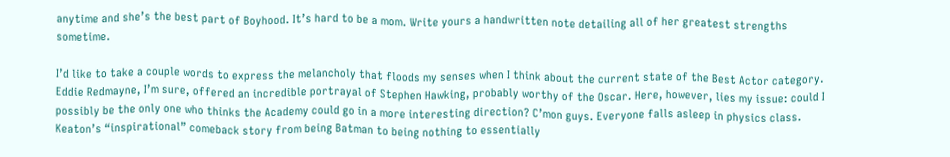anytime and she’s the best part of Boyhood. It’s hard to be a mom. Write yours a handwritten note detailing all of her greatest strengths sometime.

I’d like to take a couple words to express the melancholy that floods my senses when I think about the current state of the Best Actor category. Eddie Redmayne, I’m sure, offered an incredible portrayal of Stephen Hawking, probably worthy of the Oscar. Here, however, lies my issue: could I possibly be the only one who thinks the Academy could go in a more interesting direction? C’mon guys. Everyone falls asleep in physics class. Keaton’s “inspirational” comeback story from being Batman to being nothing to essentially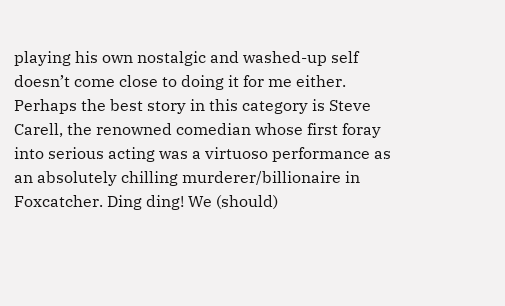playing his own nostalgic and washed-up self doesn’t come close to doing it for me either. Perhaps the best story in this category is Steve Carell, the renowned comedian whose first foray into serious acting was a virtuoso performance as an absolutely chilling murderer/billionaire in Foxcatcher. Ding ding! We (should)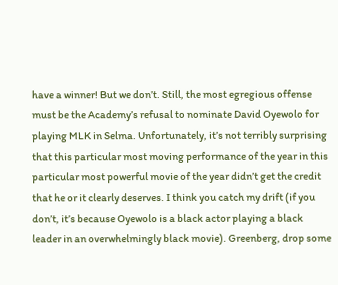have a winner! But we don’t. Still, the most egregious offense must be the Academy’s refusal to nominate David Oyewolo for playing MLK in Selma. Unfortunately, it’s not terribly surprising that this particular most moving performance of the year in this particular most powerful movie of the year didn’t get the credit that he or it clearly deserves. I think you catch my drift (if you don’t, it’s because Oyewolo is a black actor playing a black leader in an overwhelmingly black movie). Greenberg, drop some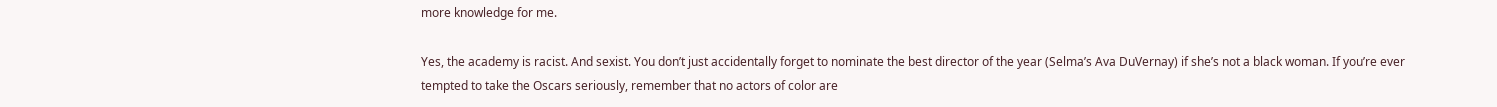more knowledge for me.

Yes, the academy is racist. And sexist. You don’t just accidentally forget to nominate the best director of the year (Selma’s Ava DuVernay) if she’s not a black woman. If you’re ever tempted to take the Oscars seriously, remember that no actors of color are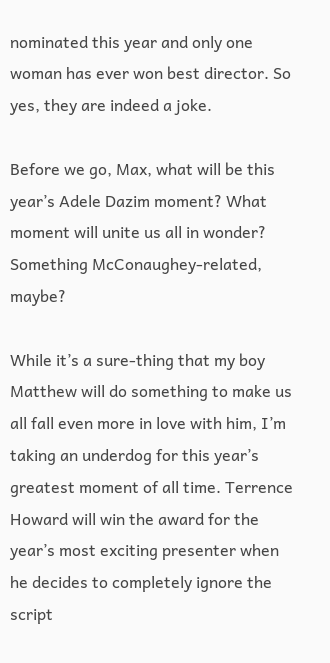nominated this year and only one woman has ever won best director. So yes, they are indeed a joke.

Before we go, Max, what will be this year’s Adele Dazim moment? What moment will unite us all in wonder? Something McConaughey-related, maybe?

While it’s a sure-thing that my boy Matthew will do something to make us all fall even more in love with him, I’m taking an underdog for this year’s greatest moment of all time. Terrence Howard will win the award for the year’s most exciting presenter when he decides to completely ignore the script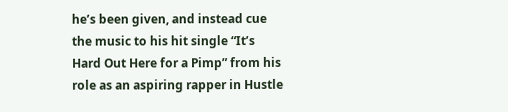he’s been given, and instead cue the music to his hit single “It’s Hard Out Here for a Pimp” from his role as an aspiring rapper in Hustle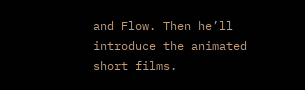and Flow. Then he’ll introduce the animated short films.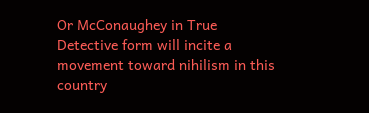Or McConaughey in True Detective form will incite a movement toward nihilism in this country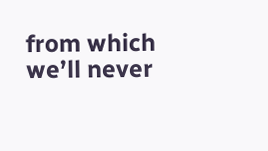from which we’ll never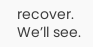recover. We’ll see.